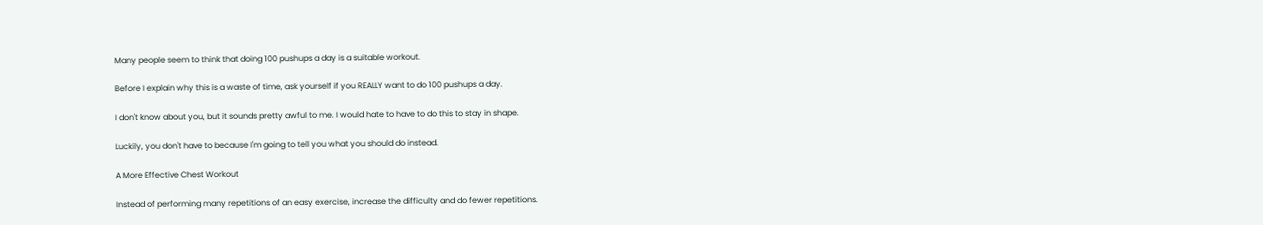Many people seem to think that doing 100 pushups a day is a suitable workout.

Before I explain why this is a waste of time, ask yourself if you REALLY want to do 100 pushups a day.

I don't know about you, but it sounds pretty awful to me. I would hate to have to do this to stay in shape.

Luckily, you don't have to because I'm going to tell you what you should do instead.

A More Effective Chest Workout

Instead of performing many repetitions of an easy exercise, increase the difficulty and do fewer repetitions.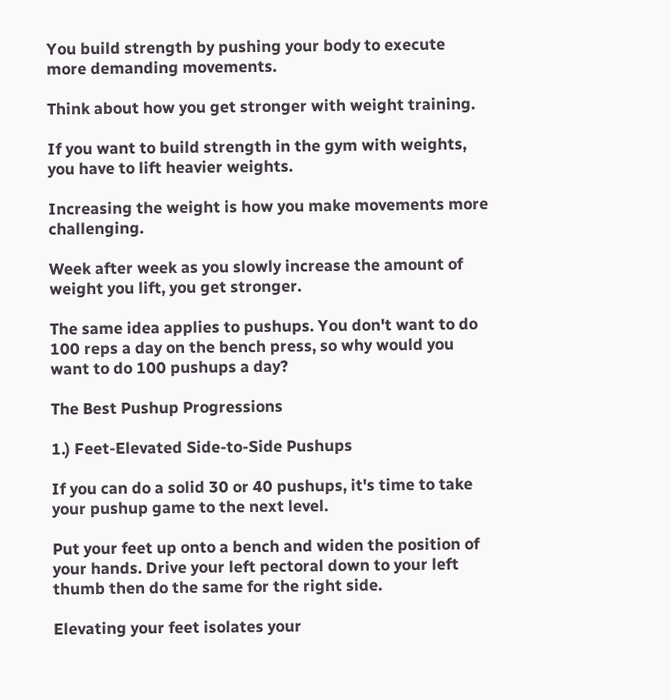You build strength by pushing your body to execute more demanding movements.

Think about how you get stronger with weight training.

If you want to build strength in the gym with weights, you have to lift heavier weights.

Increasing the weight is how you make movements more challenging.

Week after week as you slowly increase the amount of weight you lift, you get stronger.

The same idea applies to pushups. You don't want to do 100 reps a day on the bench press, so why would you want to do 100 pushups a day?

The Best Pushup Progressions

1.) Feet-Elevated Side-to-Side Pushups

If you can do a solid 30 or 40 pushups, it's time to take your pushup game to the next level.

Put your feet up onto a bench and widen the position of your hands. Drive your left pectoral down to your left thumb then do the same for the right side.

Elevating your feet isolates your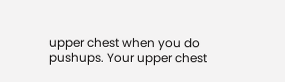upper chest when you do pushups. Your upper chest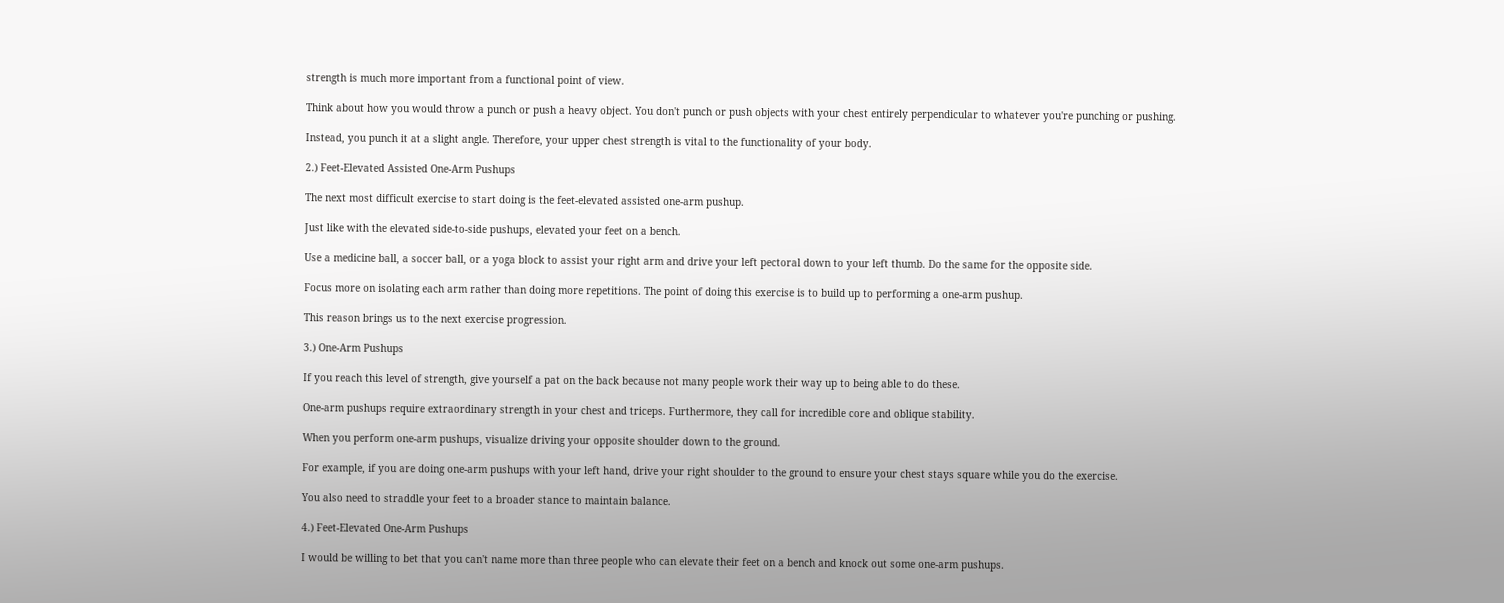strength is much more important from a functional point of view.

Think about how you would throw a punch or push a heavy object. You don't punch or push objects with your chest entirely perpendicular to whatever you're punching or pushing.

Instead, you punch it at a slight angle. Therefore, your upper chest strength is vital to the functionality of your body.

2.) Feet-Elevated Assisted One-Arm Pushups

The next most difficult exercise to start doing is the feet-elevated assisted one-arm pushup.

Just like with the elevated side-to-side pushups, elevated your feet on a bench.

Use a medicine ball, a soccer ball, or a yoga block to assist your right arm and drive your left pectoral down to your left thumb. Do the same for the opposite side.

Focus more on isolating each arm rather than doing more repetitions. The point of doing this exercise is to build up to performing a one-arm pushup.

This reason brings us to the next exercise progression.

3.) One-Arm Pushups

If you reach this level of strength, give yourself a pat on the back because not many people work their way up to being able to do these.

One-arm pushups require extraordinary strength in your chest and triceps. Furthermore, they call for incredible core and oblique stability.

When you perform one-arm pushups, visualize driving your opposite shoulder down to the ground.

For example, if you are doing one-arm pushups with your left hand, drive your right shoulder to the ground to ensure your chest stays square while you do the exercise.

You also need to straddle your feet to a broader stance to maintain balance.

4.) Feet-Elevated One-Arm Pushups

I would be willing to bet that you can't name more than three people who can elevate their feet on a bench and knock out some one-arm pushups.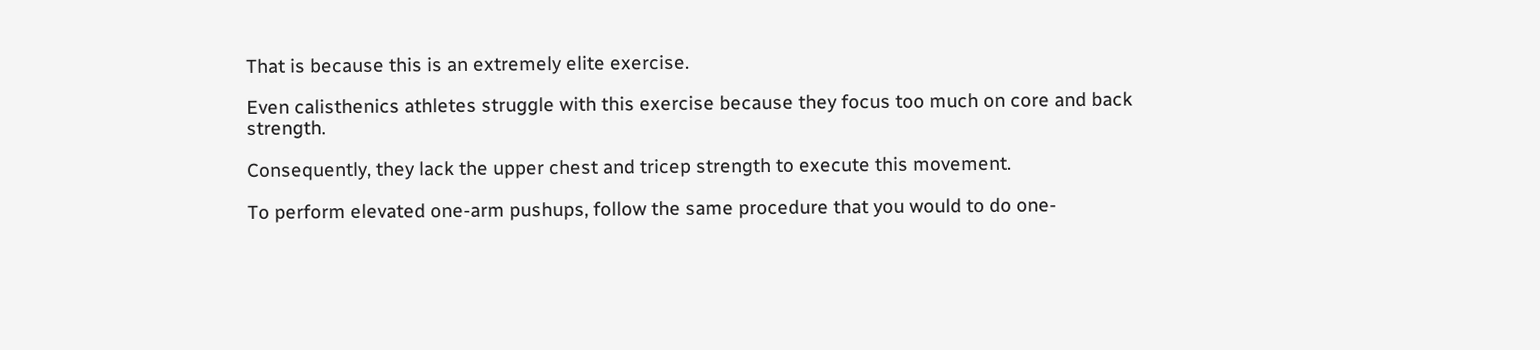That is because this is an extremely elite exercise.

Even calisthenics athletes struggle with this exercise because they focus too much on core and back strength.

Consequently, they lack the upper chest and tricep strength to execute this movement.

To perform elevated one-arm pushups, follow the same procedure that you would to do one-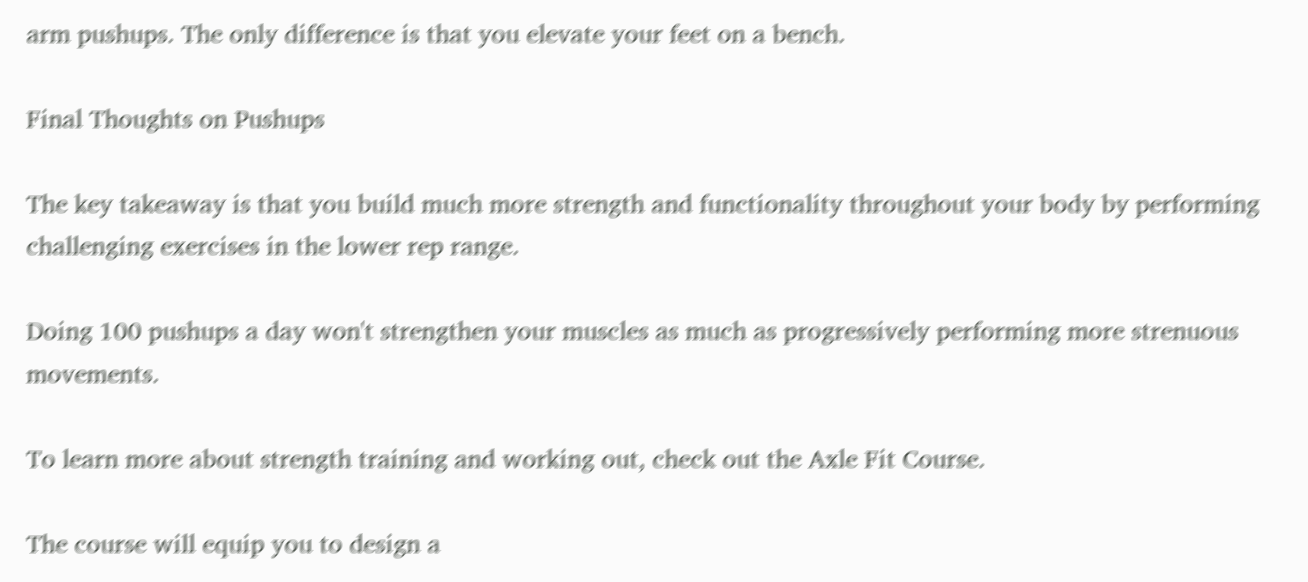arm pushups. The only difference is that you elevate your feet on a bench.

Final Thoughts on Pushups

The key takeaway is that you build much more strength and functionality throughout your body by performing challenging exercises in the lower rep range.

Doing 100 pushups a day won't strengthen your muscles as much as progressively performing more strenuous movements.

To learn more about strength training and working out, check out the Axle Fit Course.

The course will equip you to design a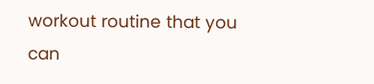workout routine that you can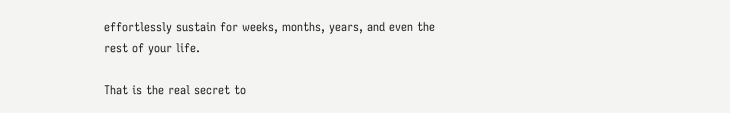effortlessly sustain for weeks, months, years, and even the rest of your life.

That is the real secret to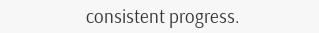consistent progress.